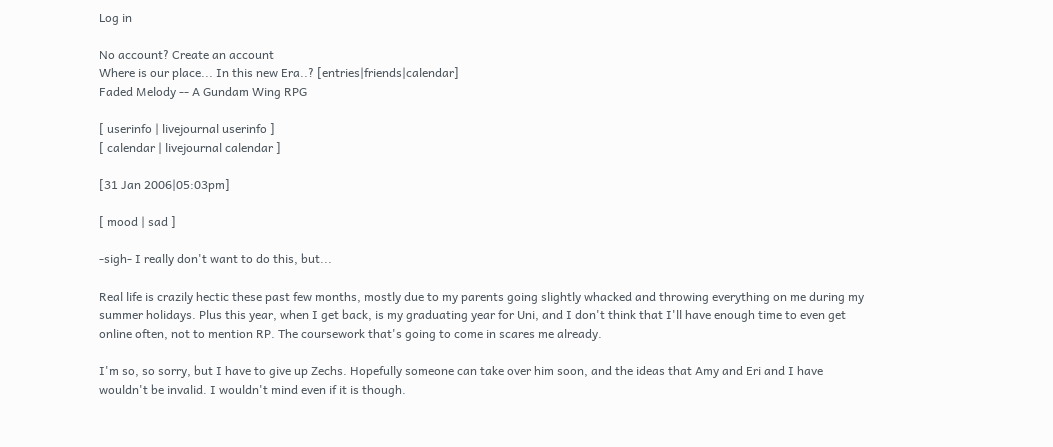Log in

No account? Create an account
Where is our place... In this new Era..? [entries|friends|calendar]
Faded Melody -- A Gundam Wing RPG

[ userinfo | livejournal userinfo ]
[ calendar | livejournal calendar ]

[31 Jan 2006|05:03pm]

[ mood | sad ]

-sigh- I really don't want to do this, but...

Real life is crazily hectic these past few months, mostly due to my parents going slightly whacked and throwing everything on me during my summer holidays. Plus this year, when I get back, is my graduating year for Uni, and I don't think that I'll have enough time to even get online often, not to mention RP. The coursework that's going to come in scares me already.

I'm so, so sorry, but I have to give up Zechs. Hopefully someone can take over him soon, and the ideas that Amy and Eri and I have wouldn't be invalid. I wouldn't mind even if it is though.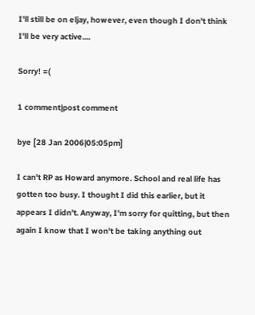I'll still be on eljay, however, even though I don't think I'll be very active....

Sorry! =(

1 comment|post comment

bye [28 Jan 2006|05:05pm]

I can't RP as Howard anymore. School and real life has gotten too busy. I thought I did this earlier, but it appears I didn't. Anyway, I'm sorry for quitting, but then again I know that I won't be taking anything out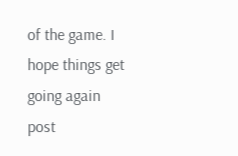of the game. I hope things get going again
post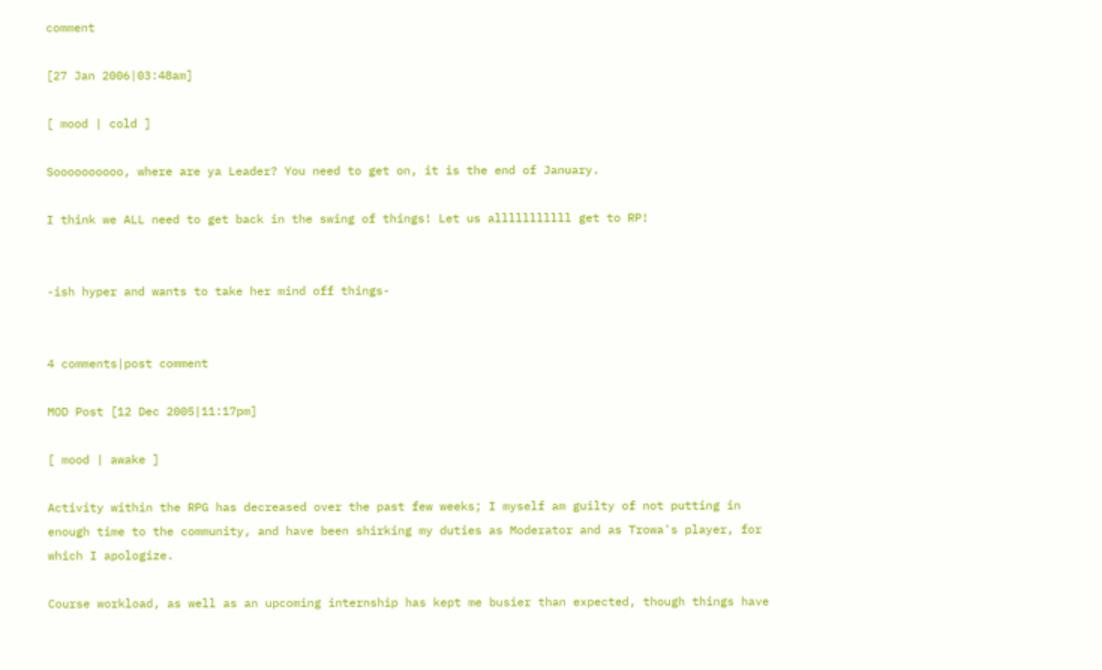comment

[27 Jan 2006|03:48am]

[ mood | cold ]

Soooooooooo, where are ya Leader? You need to get on, it is the end of January.

I think we ALL need to get back in the swing of things! Let us alllllllllll get to RP!


-ish hyper and wants to take her mind off things-


4 comments|post comment

MOD Post [12 Dec 2005|11:17pm]

[ mood | awake ]

Activity within the RPG has decreased over the past few weeks; I myself am guilty of not putting in enough time to the community, and have been shirking my duties as Moderator and as Trowa's player, for which I apologize.

Course workload, as well as an upcoming internship has kept me busier than expected, though things have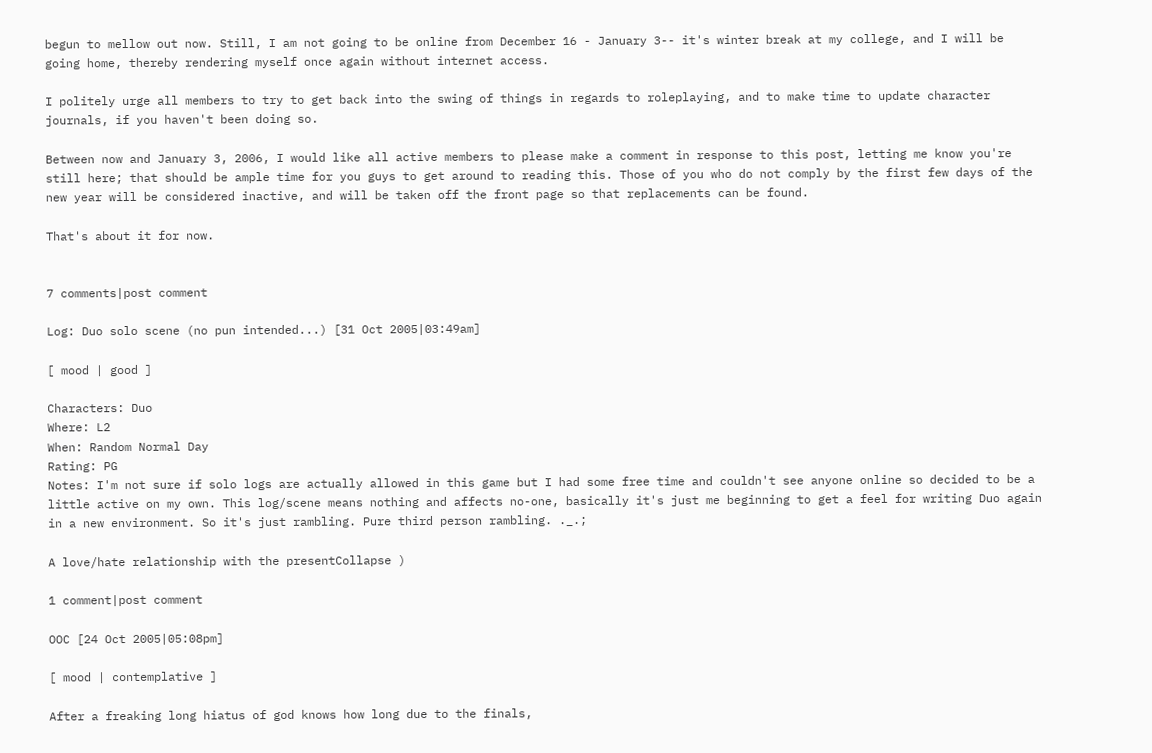begun to mellow out now. Still, I am not going to be online from December 16 - January 3-- it's winter break at my college, and I will be going home, thereby rendering myself once again without internet access.

I politely urge all members to try to get back into the swing of things in regards to roleplaying, and to make time to update character journals, if you haven't been doing so.

Between now and January 3, 2006, I would like all active members to please make a comment in response to this post, letting me know you're still here; that should be ample time for you guys to get around to reading this. Those of you who do not comply by the first few days of the new year will be considered inactive, and will be taken off the front page so that replacements can be found.

That's about it for now.


7 comments|post comment

Log: Duo solo scene (no pun intended...) [31 Oct 2005|03:49am]

[ mood | good ]

Characters: Duo
Where: L2
When: Random Normal Day
Rating: PG
Notes: I'm not sure if solo logs are actually allowed in this game but I had some free time and couldn't see anyone online so decided to be a little active on my own. This log/scene means nothing and affects no-one, basically it's just me beginning to get a feel for writing Duo again in a new environment. So it's just rambling. Pure third person rambling. ._.;

A love/hate relationship with the presentCollapse )

1 comment|post comment

OOC [24 Oct 2005|05:08pm]

[ mood | contemplative ]

After a freaking long hiatus of god knows how long due to the finals,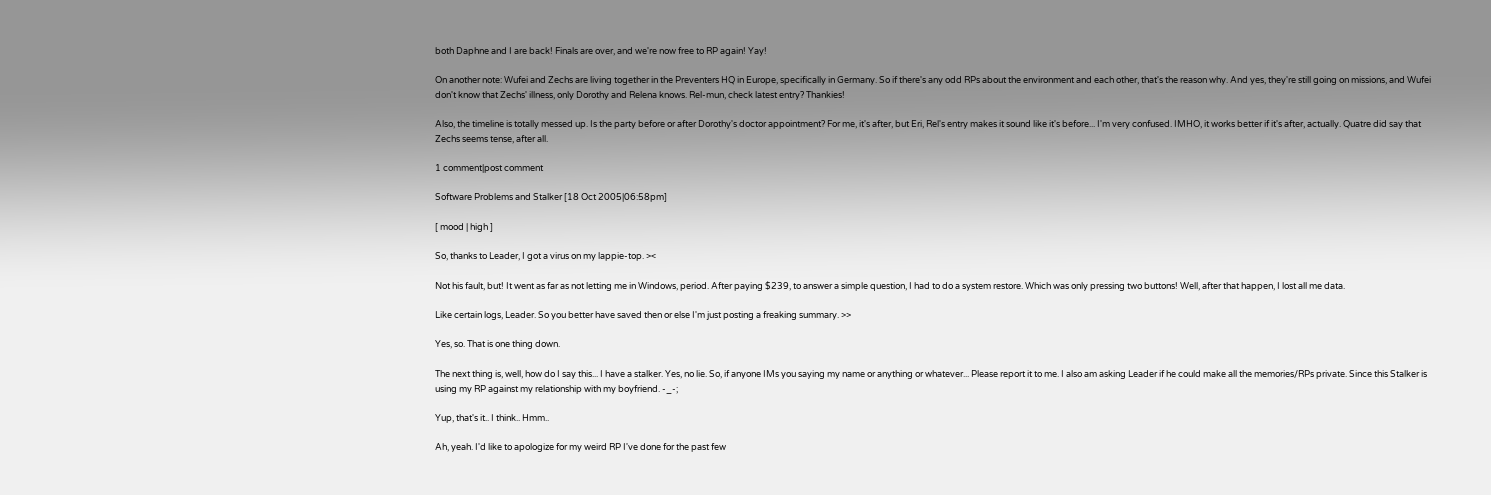both Daphne and I are back! Finals are over, and we're now free to RP again! Yay!

On another note: Wufei and Zechs are living together in the Preventers HQ in Europe, specifically in Germany. So if there's any odd RPs about the environment and each other, that's the reason why. And yes, they're still going on missions, and Wufei don't know that Zechs' illness, only Dorothy and Relena knows. Rel-mun, check latest entry? Thankies!

Also, the timeline is totally messed up. Is the party before or after Dorothy's doctor appointment? For me, it's after, but Eri, Rel's entry makes it sound like it's before... I'm very confused. IMHO, it works better if it's after, actually. Quatre did say that Zechs seems tense, after all.

1 comment|post comment

Software Problems and Stalker [18 Oct 2005|06:58pm]

[ mood | high ]

So, thanks to Leader, I got a virus on my lappie-top. ><

Not his fault, but! It went as far as not letting me in Windows, period. After paying $239, to answer a simple question, I had to do a system restore. Which was only pressing two buttons! Well, after that happen, I lost all me data.

Like certain logs, Leader. So you better have saved then or else I'm just posting a freaking summary. >>

Yes, so. That is one thing down.

The next thing is, well, how do I say this... I have a stalker. Yes, no lie. So, if anyone IMs you saying my name or anything or whatever... Please report it to me. I also am asking Leader if he could make all the memories/RPs private. Since this Stalker is using my RP against my relationship with my boyfriend. -_-;

Yup, that's it.. I think.. Hmm..

Ah, yeah. I'd like to apologize for my weird RP I've done for the past few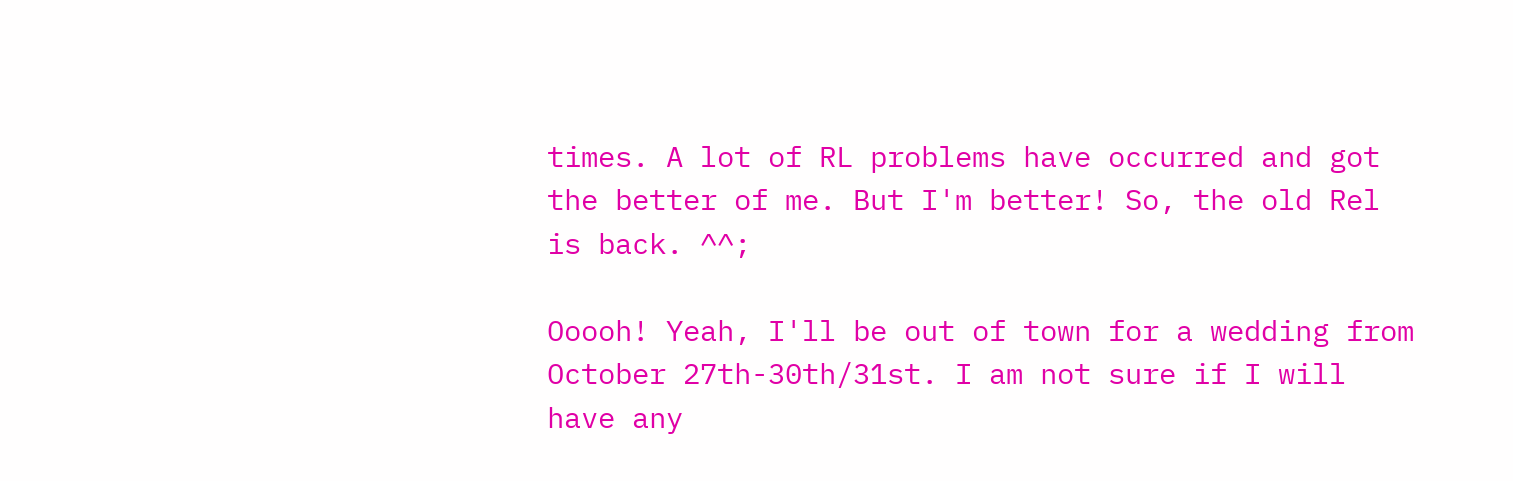times. A lot of RL problems have occurred and got the better of me. But I'm better! So, the old Rel is back. ^^;

Ooooh! Yeah, I'll be out of town for a wedding from October 27th-30th/31st. I am not sure if I will have any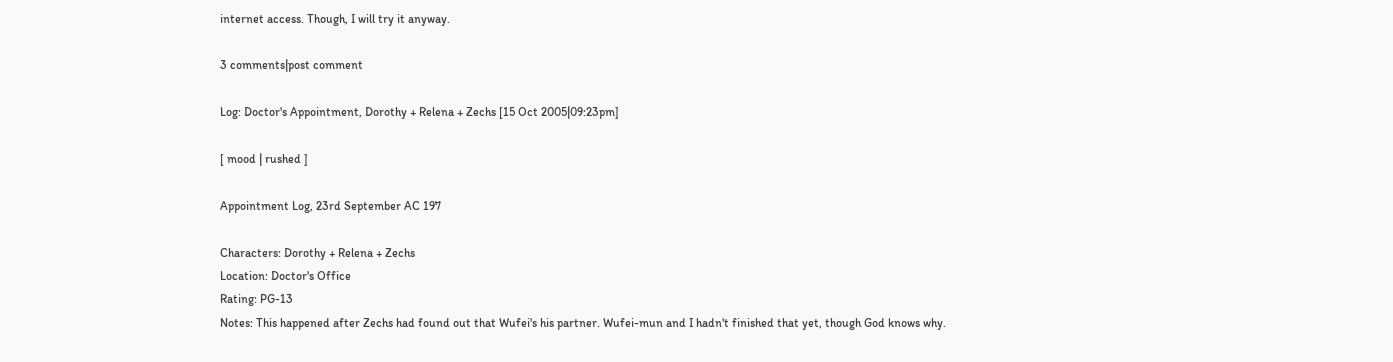internet access. Though, I will try it anyway.

3 comments|post comment

Log: Doctor's Appointment, Dorothy + Relena + Zechs [15 Oct 2005|09:23pm]

[ mood | rushed ]

Appointment Log, 23rd September AC 197

Characters: Dorothy + Relena + Zechs
Location: Doctor's Office
Rating: PG-13
Notes: This happened after Zechs had found out that Wufei's his partner. Wufei-mun and I hadn't finished that yet, though God knows why.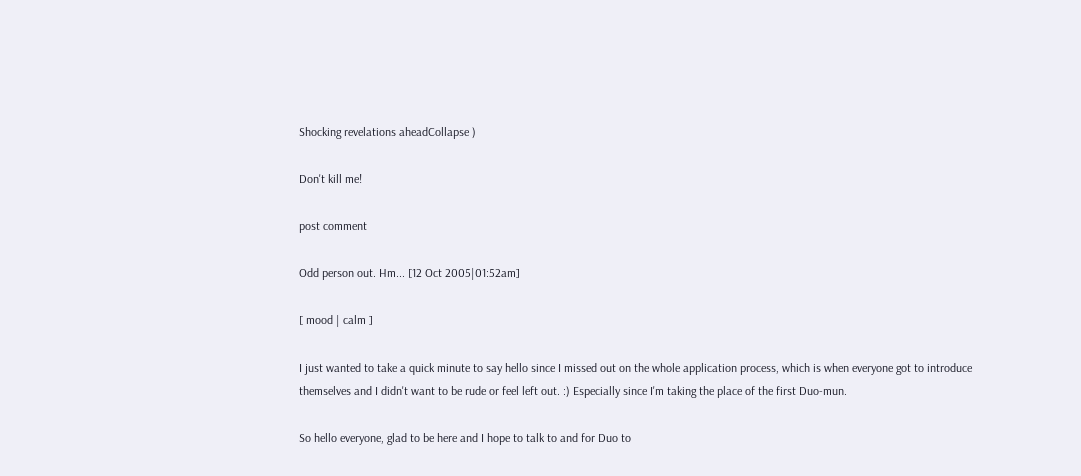Shocking revelations aheadCollapse )

Don't kill me!

post comment

Odd person out. Hm... [12 Oct 2005|01:52am]

[ mood | calm ]

I just wanted to take a quick minute to say hello since I missed out on the whole application process, which is when everyone got to introduce themselves and I didn't want to be rude or feel left out. :) Especially since I'm taking the place of the first Duo-mun.

So hello everyone, glad to be here and I hope to talk to and for Duo to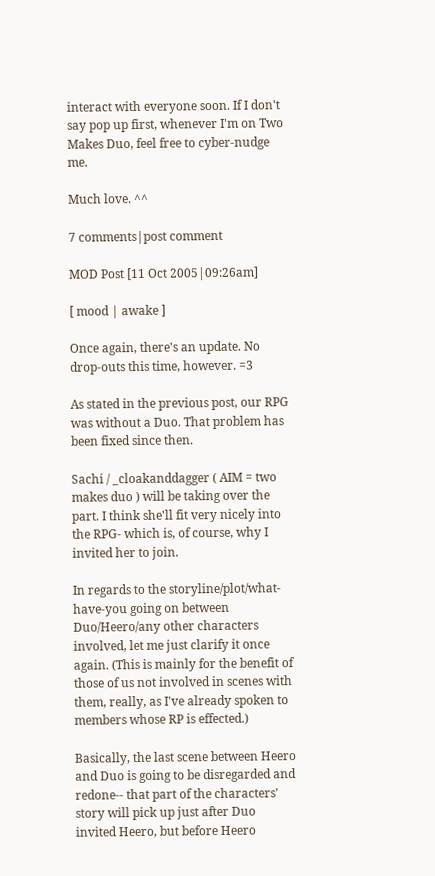interact with everyone soon. If I don't say pop up first, whenever I'm on Two Makes Duo, feel free to cyber-nudge me.

Much love. ^^

7 comments|post comment

MOD Post [11 Oct 2005|09:26am]

[ mood | awake ]

Once again, there's an update. No drop-outs this time, however. =3

As stated in the previous post, our RPG was without a Duo. That problem has been fixed since then.

Sachi / _cloakanddagger ( AIM = two makes duo ) will be taking over the part. I think she'll fit very nicely into the RPG- which is, of course, why I invited her to join.

In regards to the storyline/plot/what-have-you going on between Duo/Heero/any other characters involved, let me just clarify it once again. (This is mainly for the benefit of those of us not involved in scenes with them, really, as I've already spoken to members whose RP is effected.)

Basically, the last scene between Heero and Duo is going to be disregarded and redone-- that part of the characters' story will pick up just after Duo invited Heero, but before Heero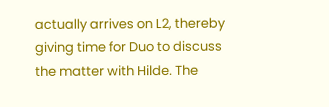actually arrives on L2, thereby giving time for Duo to discuss the matter with Hilde. The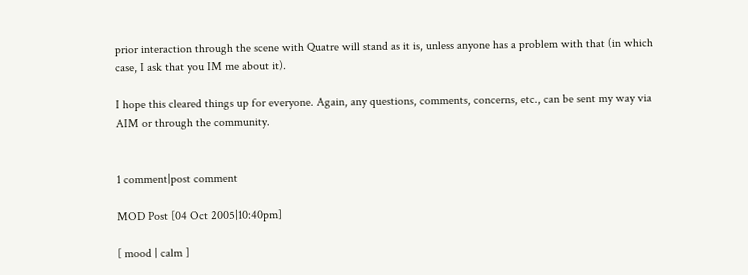prior interaction through the scene with Quatre will stand as it is, unless anyone has a problem with that (in which case, I ask that you IM me about it).

I hope this cleared things up for everyone. Again, any questions, comments, concerns, etc., can be sent my way via AIM or through the community.


1 comment|post comment

MOD Post [04 Oct 2005|10:40pm]

[ mood | calm ]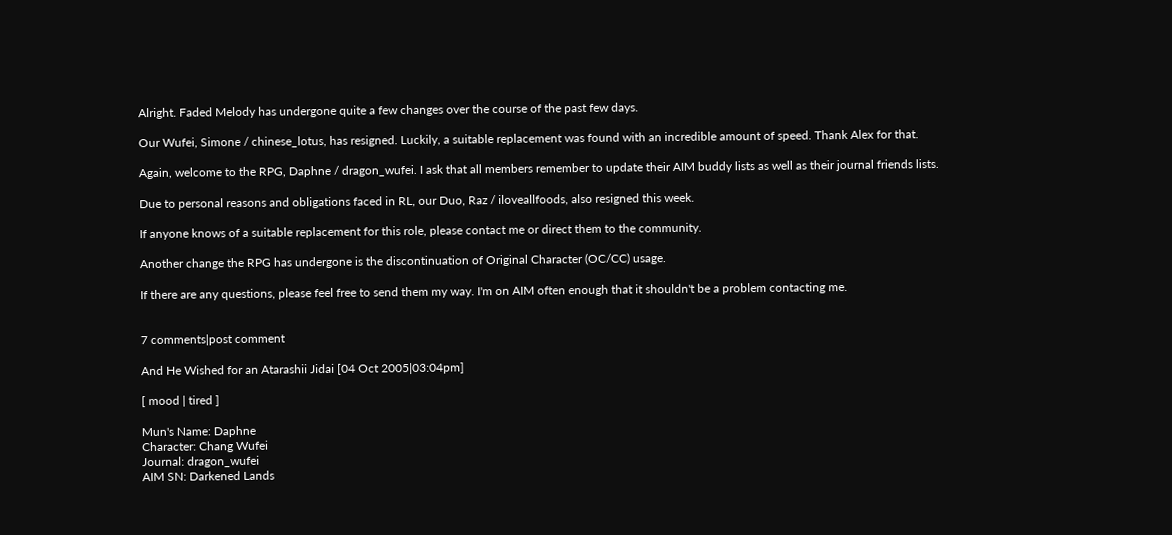Alright. Faded Melody has undergone quite a few changes over the course of the past few days.

Our Wufei, Simone / chinese_lotus, has resigned. Luckily, a suitable replacement was found with an incredible amount of speed. Thank Alex for that.

Again, welcome to the RPG, Daphne / dragon_wufei. I ask that all members remember to update their AIM buddy lists as well as their journal friends lists.

Due to personal reasons and obligations faced in RL, our Duo, Raz / iloveallfoods, also resigned this week.

If anyone knows of a suitable replacement for this role, please contact me or direct them to the community.

Another change the RPG has undergone is the discontinuation of Original Character (OC/CC) usage.

If there are any questions, please feel free to send them my way. I'm on AIM often enough that it shouldn't be a problem contacting me.


7 comments|post comment

And He Wished for an Atarashii Jidai [04 Oct 2005|03:04pm]

[ mood | tired ]

Mun's Name: Daphne
Character: Chang Wufei
Journal: dragon_wufei
AIM SN: Darkened Lands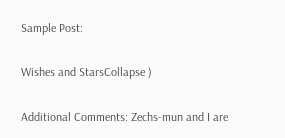Sample Post:

Wishes and StarsCollapse )

Additional Comments: Zechs-mun and I are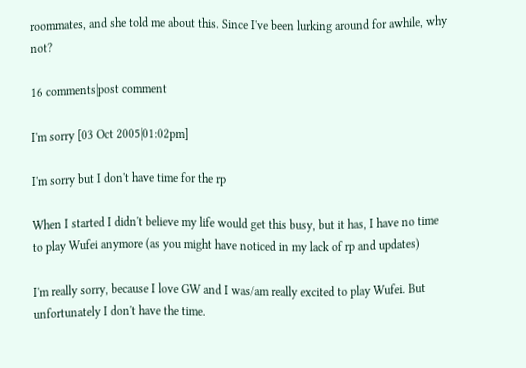roommates, and she told me about this. Since I've been lurking around for awhile, why not?

16 comments|post comment

I'm sorry [03 Oct 2005|01:02pm]

I'm sorry but I don't have time for the rp

When I started I didn't believe my life would get this busy, but it has, I have no time to play Wufei anymore (as you might have noticed in my lack of rp and updates)

I'm really sorry, because I love GW and I was/am really excited to play Wufei. But unfortunately I don't have the time.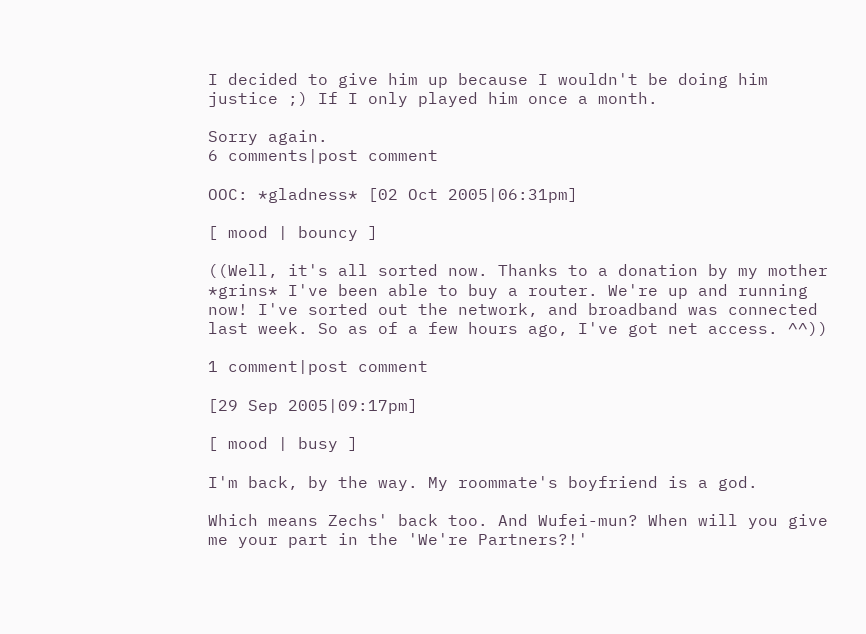I decided to give him up because I wouldn't be doing him justice ;) If I only played him once a month.

Sorry again.
6 comments|post comment

OOC: *gladness* [02 Oct 2005|06:31pm]

[ mood | bouncy ]

((Well, it's all sorted now. Thanks to a donation by my mother *grins* I've been able to buy a router. We're up and running now! I've sorted out the network, and broadband was connected last week. So as of a few hours ago, I've got net access. ^^))

1 comment|post comment

[29 Sep 2005|09:17pm]

[ mood | busy ]

I'm back, by the way. My roommate's boyfriend is a god.

Which means Zechs' back too. And Wufei-mun? When will you give me your part in the 'We're Partners?!'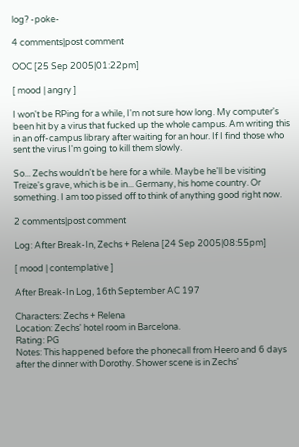log? -poke-

4 comments|post comment

OOC [25 Sep 2005|01:22pm]

[ mood | angry ]

I won't be RPing for a while, I'm not sure how long. My computer's been hit by a virus that fucked up the whole campus. Am writing this in an off-campus library after waiting for an hour. If I find those who sent the virus I'm going to kill them slowly.

So... Zechs wouldn't be here for a while. Maybe he'll be visiting Treize's grave, which is be in... Germany, his home country. Or something. I am too pissed off to think of anything good right now.

2 comments|post comment

Log: After Break-In, Zechs + Relena [24 Sep 2005|08:55pm]

[ mood | contemplative ]

After Break-In Log, 16th September AC 197

Characters: Zechs + Relena
Location: Zechs' hotel room in Barcelona.
Rating: PG
Notes: This happened before the phonecall from Heero and 6 days after the dinner with Dorothy. Shower scene is in Zechs'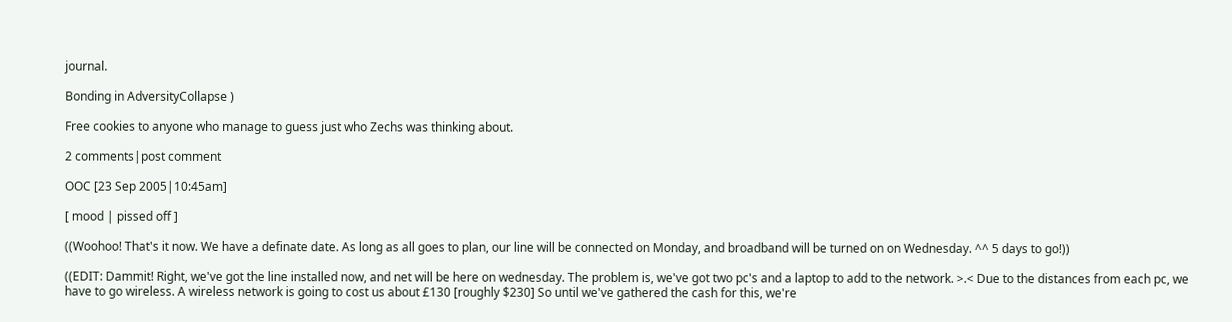journal.

Bonding in AdversityCollapse )

Free cookies to anyone who manage to guess just who Zechs was thinking about.

2 comments|post comment

OOC [23 Sep 2005|10:45am]

[ mood | pissed off ]

((Woohoo! That's it now. We have a definate date. As long as all goes to plan, our line will be connected on Monday, and broadband will be turned on on Wednesday. ^^ 5 days to go!))

((EDIT: Dammit! Right, we've got the line installed now, and net will be here on wednesday. The problem is, we've got two pc's and a laptop to add to the network. >.< Due to the distances from each pc, we have to go wireless. A wireless network is going to cost us about £130 [roughly $230] So until we've gathered the cash for this, we're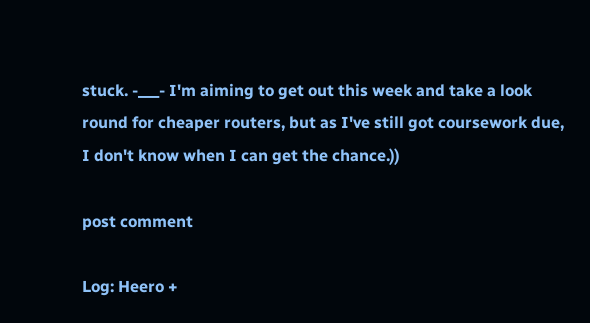stuck. -___- I'm aiming to get out this week and take a look round for cheaper routers, but as I've still got coursework due, I don't know when I can get the chance.))

post comment

Log: Heero +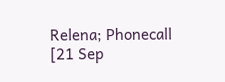Relena; Phonecall [21 Sep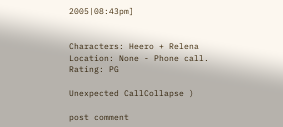2005|08:43pm]


Characters: Heero + Relena
Location: None - Phone call.
Rating: PG

Unexpected CallCollapse )

post comment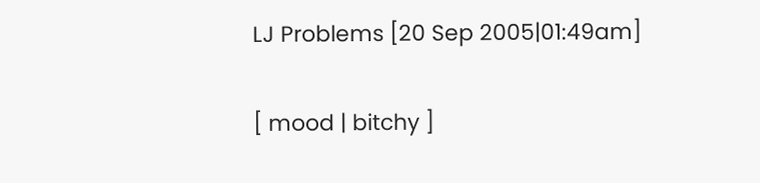LJ Problems [20 Sep 2005|01:49am]

[ mood | bitchy ]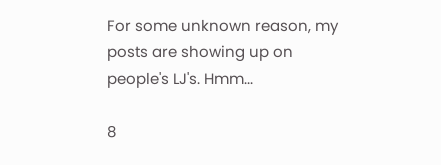For some unknown reason, my posts are showing up on people's LJ's. Hmm...

8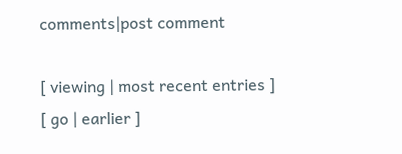comments|post comment

[ viewing | most recent entries ]
[ go | earlier ]